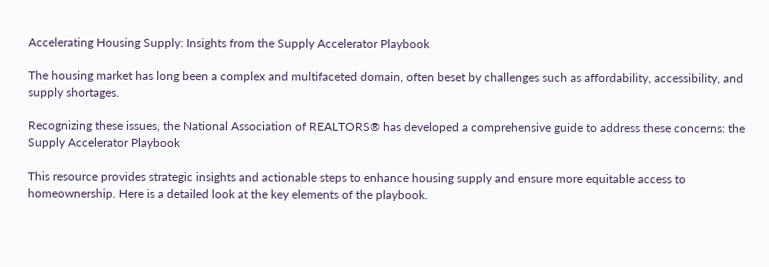Accelerating Housing Supply: Insights from the Supply Accelerator Playbook

The housing market has long been a complex and multifaceted domain, often beset by challenges such as affordability, accessibility, and supply shortages.

Recognizing these issues, the National Association of REALTORS® has developed a comprehensive guide to address these concerns: the Supply Accelerator Playbook

This resource provides strategic insights and actionable steps to enhance housing supply and ensure more equitable access to homeownership. Here is a detailed look at the key elements of the playbook.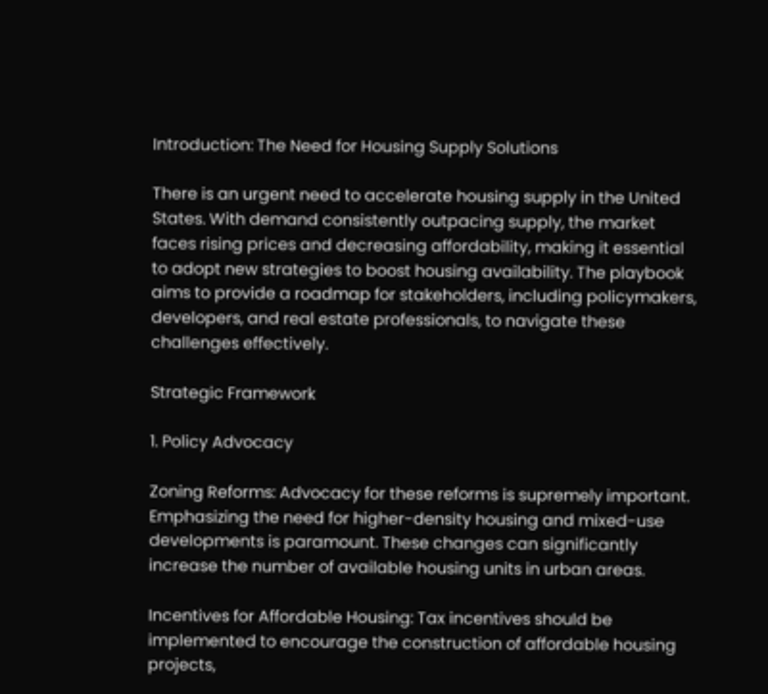Introduction: The Need for Housing Supply Solutions

There is an urgent need to accelerate housing supply in the United States. With demand consistently outpacing supply, the market faces rising prices and decreasing affordability, making it essential to adopt new strategies to boost housing availability. The playbook aims to provide a roadmap for stakeholders, including policymakers, developers, and real estate professionals, to navigate these challenges effectively.

Strategic Framework

1. Policy Advocacy

Zoning Reforms: Advocacy for these reforms is supremely important. Emphasizing the need for higher-density housing and mixed-use developments is paramount. These changes can significantly increase the number of available housing units in urban areas.

Incentives for Affordable Housing: Tax incentives should be implemented to encourage the construction of affordable housing projects,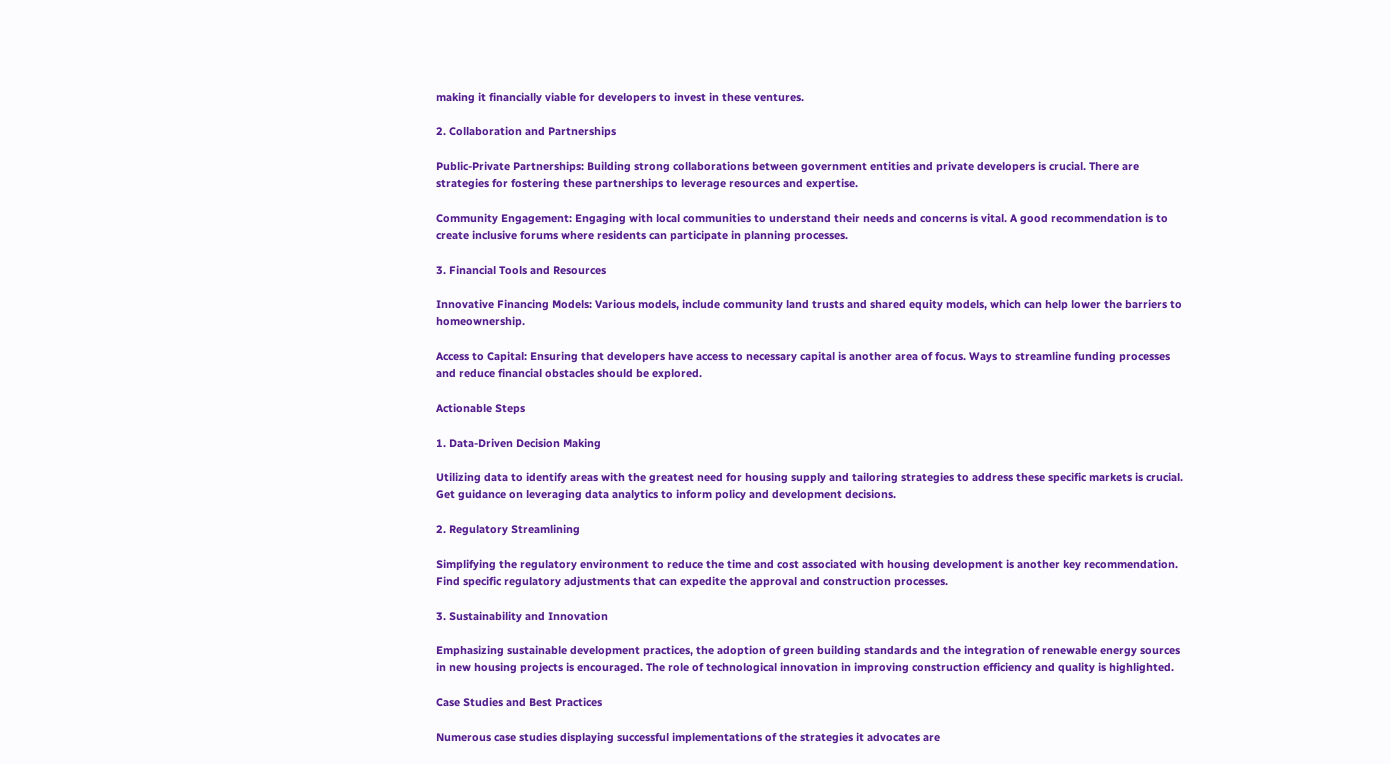making it financially viable for developers to invest in these ventures.

2. Collaboration and Partnerships

Public-Private Partnerships: Building strong collaborations between government entities and private developers is crucial. There are strategies for fostering these partnerships to leverage resources and expertise.

Community Engagement: Engaging with local communities to understand their needs and concerns is vital. A good recommendation is to create inclusive forums where residents can participate in planning processes.

3. Financial Tools and Resources

Innovative Financing Models: Various models, include community land trusts and shared equity models, which can help lower the barriers to homeownership.

Access to Capital: Ensuring that developers have access to necessary capital is another area of focus. Ways to streamline funding processes and reduce financial obstacles should be explored.

Actionable Steps

1. Data-Driven Decision Making

Utilizing data to identify areas with the greatest need for housing supply and tailoring strategies to address these specific markets is crucial. Get guidance on leveraging data analytics to inform policy and development decisions.

2. Regulatory Streamlining

Simplifying the regulatory environment to reduce the time and cost associated with housing development is another key recommendation. Find specific regulatory adjustments that can expedite the approval and construction processes.

3. Sustainability and Innovation

Emphasizing sustainable development practices, the adoption of green building standards and the integration of renewable energy sources in new housing projects is encouraged. The role of technological innovation in improving construction efficiency and quality is highlighted.

Case Studies and Best Practices

Numerous case studies displaying successful implementations of the strategies it advocates are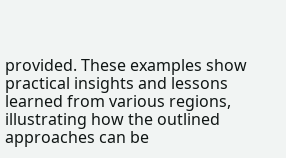provided. These examples show practical insights and lessons learned from various regions, illustrating how the outlined approaches can be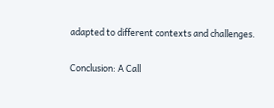adapted to different contexts and challenges.

Conclusion: A Call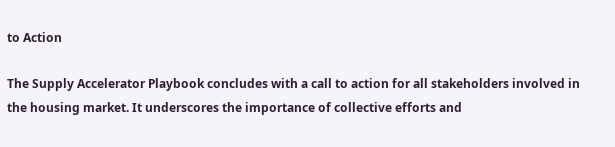to Action

The Supply Accelerator Playbook concludes with a call to action for all stakeholders involved in the housing market. It underscores the importance of collective efforts and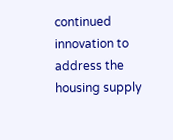continued innovation to address the housing supply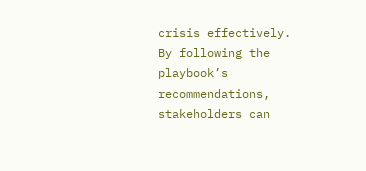crisis effectively. By following the playbook’s recommendations, stakeholders can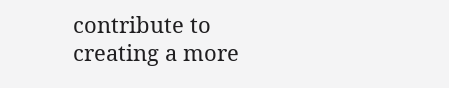contribute to creating a more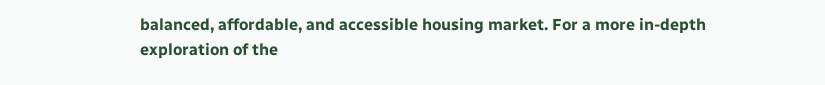balanced, affordable, and accessible housing market. For a more in-depth exploration of the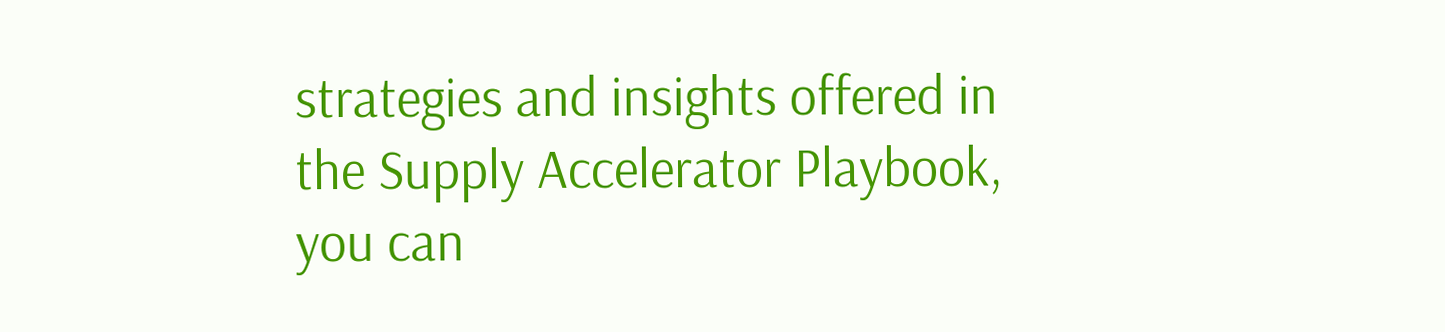strategies and insights offered in the Supply Accelerator Playbook, you can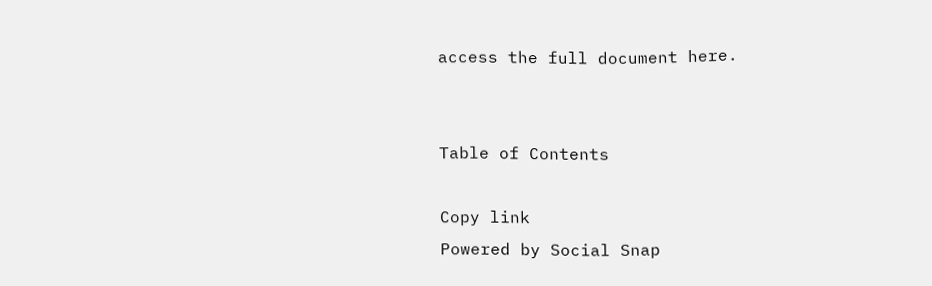access the full document here.


Table of Contents

Copy link
Powered by Social Snap